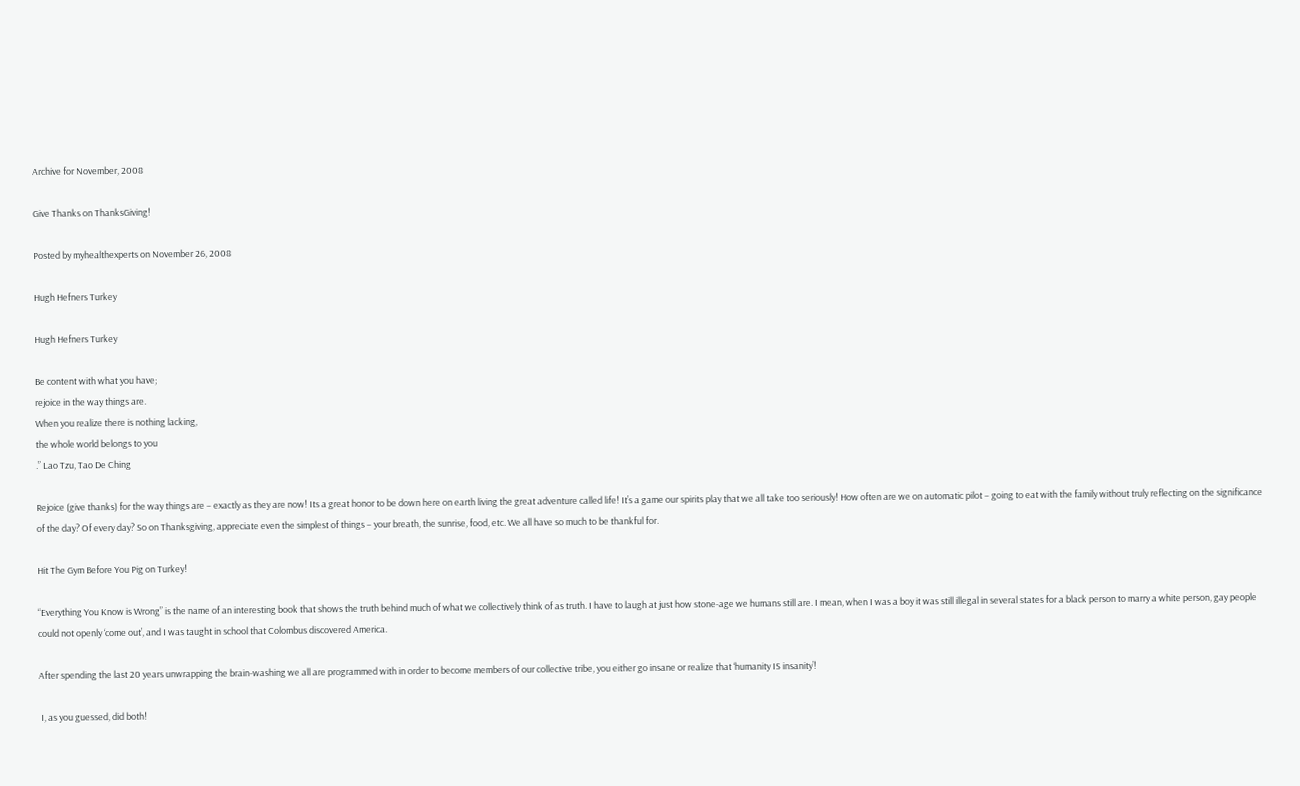Archive for November, 2008

Give Thanks on ThanksGiving!

Posted by myhealthexperts on November 26, 2008

Hugh Hefners Turkey

Hugh Hefners Turkey

Be content with what you have;
rejoice in the way things are.
When you realize there is nothing lacking,
the whole world belongs to you
.” Lao Tzu, Tao De Ching

Rejoice (give thanks) for the way things are – exactly as they are now! Its a great honor to be down here on earth living the great adventure called life! It’s a game our spirits play that we all take too seriously! How often are we on automatic pilot – going to eat with the family without truly reflecting on the significance of the day? Of every day? So on Thanksgiving, appreciate even the simplest of things – your breath, the sunrise, food, etc. We all have so much to be thankful for.

Hit The Gym Before You Pig on Turkey!

“Everything You Know is Wrong” is the name of an interesting book that shows the truth behind much of what we collectively think of as truth. I have to laugh at just how stone-age we humans still are. I mean, when I was a boy it was still illegal in several states for a black person to marry a white person, gay people could not openly ‘come out’, and I was taught in school that Colombus discovered America.

After spending the last 20 years unwrapping the brain-washing we all are programmed with in order to become members of our collective tribe, you either go insane or realize that ‘humanity IS insanity’!

 I, as you guessed, did both!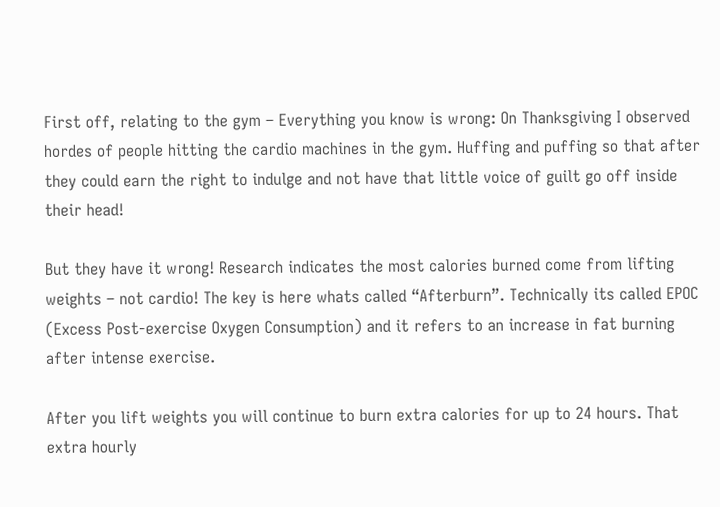First off, relating to the gym – Everything you know is wrong: On Thanksgiving I observed hordes of people hitting the cardio machines in the gym. Huffing and puffing so that after they could earn the right to indulge and not have that little voice of guilt go off inside their head!

But they have it wrong! Research indicates the most calories burned come from lifting weights – not cardio! The key is here whats called “Afterburn”. Technically its called EPOC (Excess Post-exercise Oxygen Consumption) and it refers to an increase in fat burning after intense exercise.

After you lift weights you will continue to burn extra calories for up to 24 hours. That extra hourly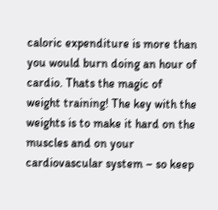caloric expenditure is more than you would burn doing an hour of cardio. Thats the magic of weight training! The key with the weights is to make it hard on the muscles and on your cardiovascular system – so keep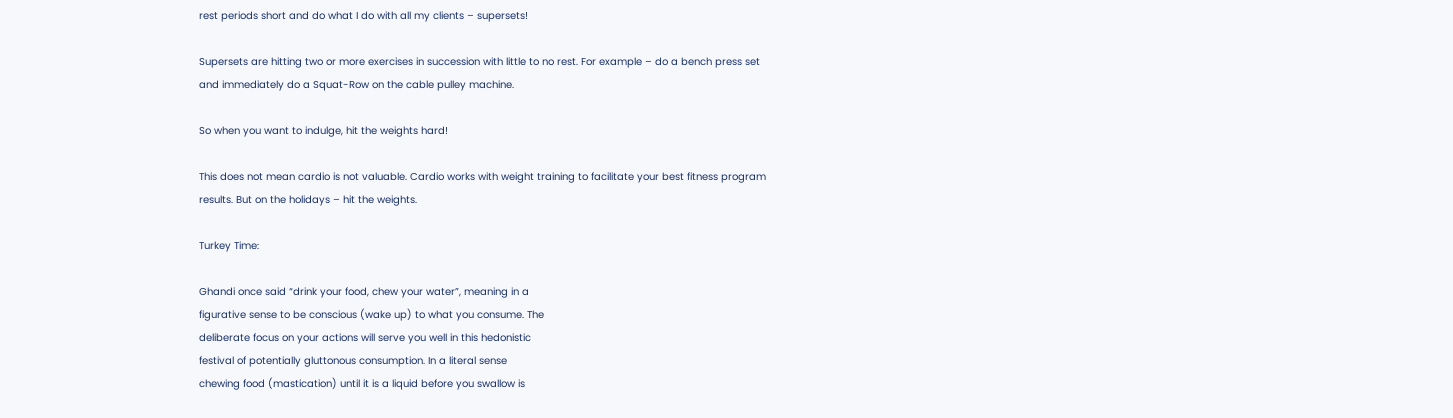rest periods short and do what I do with all my clients – supersets!

Supersets are hitting two or more exercises in succession with little to no rest. For example – do a bench press set and immediately do a Squat-Row on the cable pulley machine.

So when you want to indulge, hit the weights hard!

This does not mean cardio is not valuable. Cardio works with weight training to facilitate your best fitness program results. But on the holidays – hit the weights.

Turkey Time:

Ghandi once said “drink your food, chew your water”, meaning in a
figurative sense to be conscious (wake up) to what you consume. The
deliberate focus on your actions will serve you well in this hedonistic
festival of potentially gluttonous consumption. In a literal sense
chewing food (mastication) until it is a liquid before you swallow is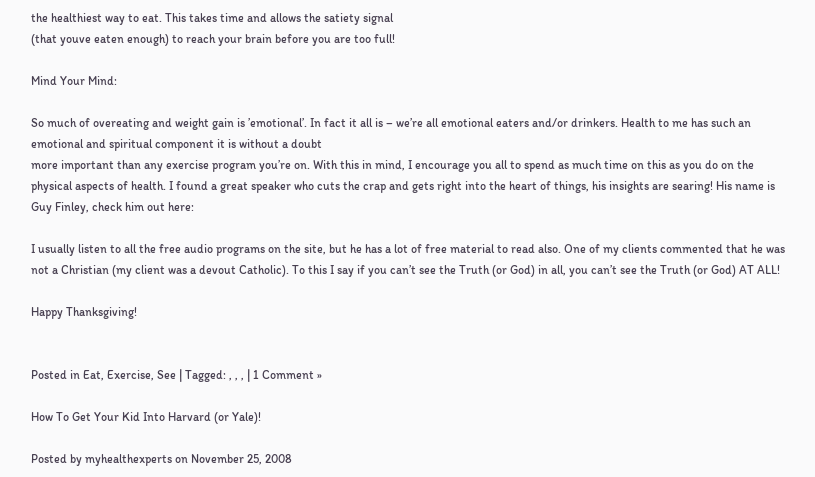the healthiest way to eat. This takes time and allows the satiety signal
(that youve eaten enough) to reach your brain before you are too full!

Mind Your Mind:

So much of overeating and weight gain is ’emotional’. In fact it all is – we’re all emotional eaters and/or drinkers. Health to me has such an emotional and spiritual component it is without a doubt
more important than any exercise program you’re on. With this in mind, I encourage you all to spend as much time on this as you do on the physical aspects of health. I found a great speaker who cuts the crap and gets right into the heart of things, his insights are searing! His name is Guy Finley, check him out here:

I usually listen to all the free audio programs on the site, but he has a lot of free material to read also. One of my clients commented that he was not a Christian (my client was a devout Catholic). To this I say if you can’t see the Truth (or God) in all, you can’t see the Truth (or God) AT ALL!

Happy Thanksgiving!


Posted in Eat, Exercise, See | Tagged: , , , | 1 Comment »

How To Get Your Kid Into Harvard (or Yale)!

Posted by myhealthexperts on November 25, 2008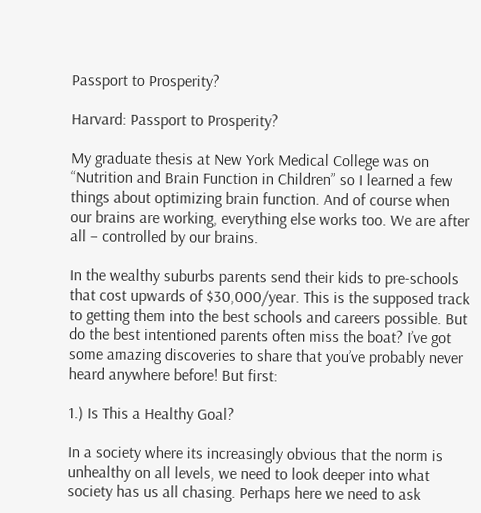Passport to Prosperity?

Harvard: Passport to Prosperity?

My graduate thesis at New York Medical College was on “Nutrition and Brain Function in Children” so I learned a few things about optimizing brain function. And of course when our brains are working, everything else works too. We are after all – controlled by our brains.

In the wealthy suburbs parents send their kids to pre-schools that cost upwards of $30,000/year. This is the supposed track to getting them into the best schools and careers possible. But do the best intentioned parents often miss the boat? I’ve got some amazing discoveries to share that you’ve probably never heard anywhere before! But first:

1.) Is This a Healthy Goal?

In a society where its increasingly obvious that the norm is unhealthy on all levels, we need to look deeper into what society has us all chasing. Perhaps here we need to ask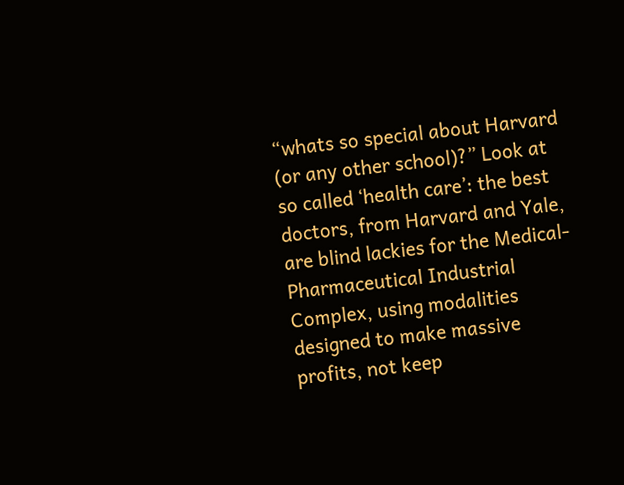“whats so special about Harvard (or any other school)?” Look at so called ‘health care’: the best doctors, from Harvard and Yale, are blind lackies for the Medical-Pharmaceutical Industrial Complex, using modalities designed to make massive profits, not keep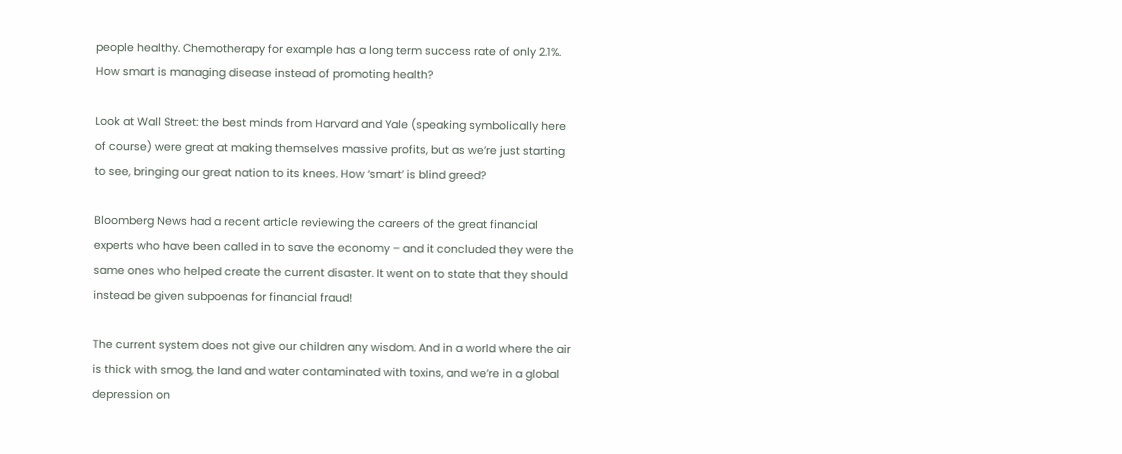people healthy. Chemotherapy for example has a long term success rate of only 2.1%. How smart is managing disease instead of promoting health?

Look at Wall Street: the best minds from Harvard and Yale (speaking symbolically here of course) were great at making themselves massive profits, but as we’re just starting to see, bringing our great nation to its knees. How ‘smart’ is blind greed?

Bloomberg News had a recent article reviewing the careers of the great financial experts who have been called in to save the economy – and it concluded they were the same ones who helped create the current disaster. It went on to state that they should instead be given subpoenas for financial fraud!

The current system does not give our children any wisdom. And in a world where the air is thick with smog, the land and water contaminated with toxins, and we’re in a global depression on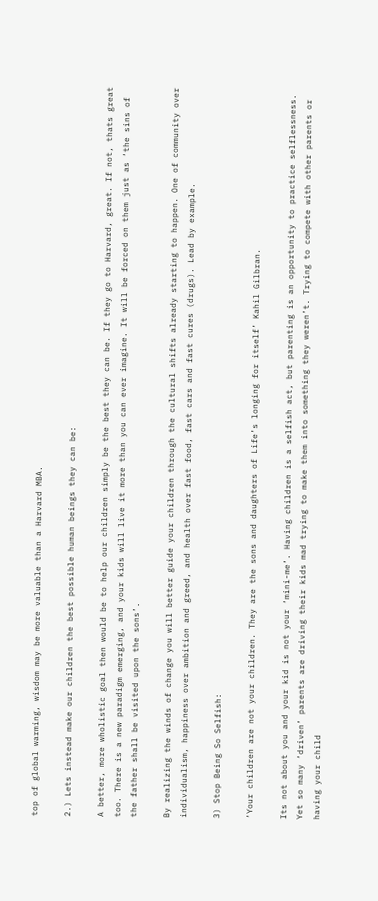top of global warming, wisdom may be more valuable than a Harvard MBA.

2.) Lets instead make our children the best possible human beings they can be:

A better, more wholistic goal then would be to help our children simply be the best they can be. If they go to Harvard, great. If not, thats great too. There is a new paradigm emerging, and your kids will live it more than you can ever imagine. It will be forced on them just as ‘the sins of the father shall be visited upon the sons’.

By realizing the winds of change you will better guide your children through the cultural shifts already starting to happen. One of community over individualism, happiness over ambition and greed, and health over fast food, fast cars and fast cures (drugs). Lead by example.

3) Stop Being So Selfish:

‘Your children are not your children. They are the sons and daughters of Life’s longing for itself’ Kahil Gilbran.

Its not about you and your kid is not your ‘mini-me’. Having children is a selfish act, but parenting is an opportunity to practice selflessness. Yet so many ‘driven’ parents are driving their kids mad trying to make them into something they weren’t. Trying to compete with other parents or having your child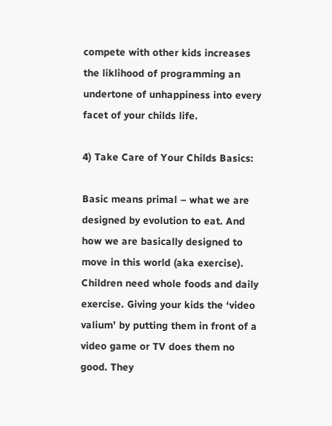compete with other kids increases the liklihood of programming an undertone of unhappiness into every facet of your childs life.

4) Take Care of Your Childs Basics:

Basic means primal – what we are designed by evolution to eat. And how we are basically designed to move in this world (aka exercise). Children need whole foods and daily exercise. Giving your kids the ‘video valium’ by putting them in front of a video game or TV does them no good. They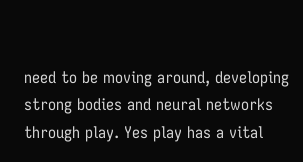need to be moving around, developing strong bodies and neural networks through play. Yes play has a vital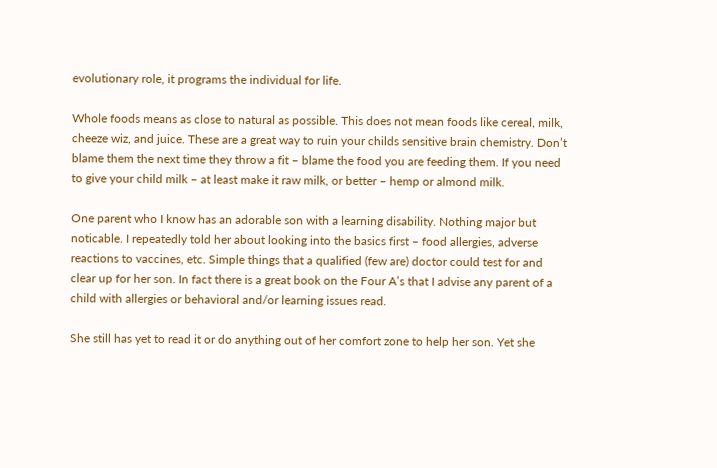evolutionary role, it programs the individual for life.

Whole foods means as close to natural as possible. This does not mean foods like cereal, milk, cheeze wiz, and juice. These are a great way to ruin your childs sensitive brain chemistry. Don’t blame them the next time they throw a fit – blame the food you are feeding them. If you need to give your child milk – at least make it raw milk, or better – hemp or almond milk.

One parent who I know has an adorable son with a learning disability. Nothing major but noticable. I repeatedly told her about looking into the basics first – food allergies, adverse reactions to vaccines, etc. Simple things that a qualified (few are) doctor could test for and clear up for her son. In fact there is a great book on the Four A’s that I advise any parent of a child with allergies or behavioral and/or learning issues read.

She still has yet to read it or do anything out of her comfort zone to help her son. Yet she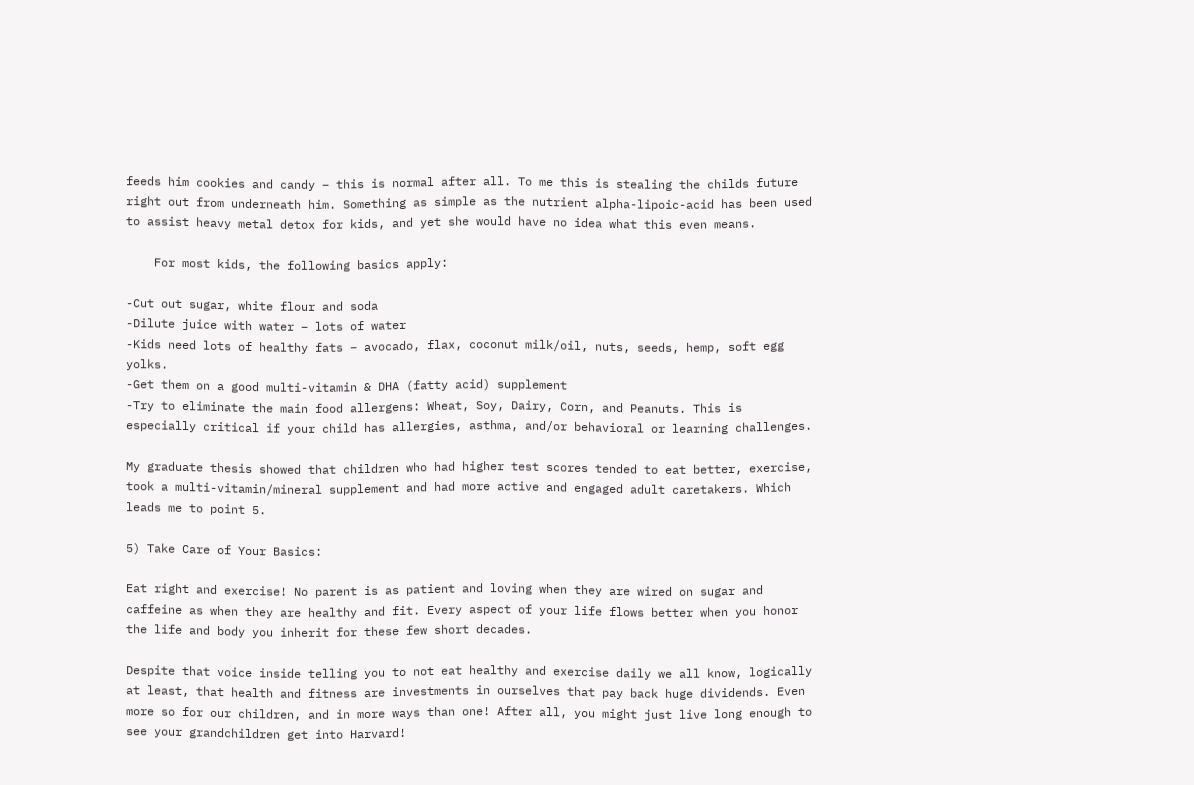feeds him cookies and candy – this is normal after all. To me this is stealing the childs future right out from underneath him. Something as simple as the nutrient alpha-lipoic-acid has been used to assist heavy metal detox for kids, and yet she would have no idea what this even means.

    For most kids, the following basics apply:

-Cut out sugar, white flour and soda
-Dilute juice with water – lots of water
-Kids need lots of healthy fats – avocado, flax, coconut milk/oil, nuts, seeds, hemp, soft egg yolks.
-Get them on a good multi-vitamin & DHA (fatty acid) supplement
-Try to eliminate the main food allergens: Wheat, Soy, Dairy, Corn, and Peanuts. This is especially critical if your child has allergies, asthma, and/or behavioral or learning challenges.

My graduate thesis showed that children who had higher test scores tended to eat better, exercise, took a multi-vitamin/mineral supplement and had more active and engaged adult caretakers. Which leads me to point 5.

5) Take Care of Your Basics:

Eat right and exercise! No parent is as patient and loving when they are wired on sugar and caffeine as when they are healthy and fit. Every aspect of your life flows better when you honor the life and body you inherit for these few short decades.

Despite that voice inside telling you to not eat healthy and exercise daily we all know, logically at least, that health and fitness are investments in ourselves that pay back huge dividends. Even more so for our children, and in more ways than one! After all, you might just live long enough to see your grandchildren get into Harvard!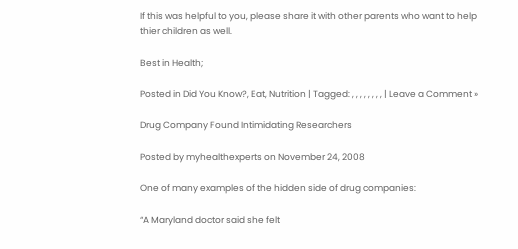If this was helpful to you, please share it with other parents who want to help thier children as well.

Best in Health;

Posted in Did You Know?, Eat, Nutrition | Tagged: , , , , , , , , | Leave a Comment »

Drug Company Found Intimidating Researchers

Posted by myhealthexperts on November 24, 2008

One of many examples of the hidden side of drug companies:

“A Maryland doctor said she felt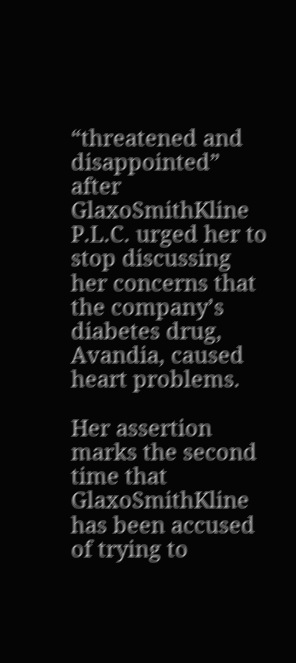“threatened and disappointed” after GlaxoSmithKline P.L.C. urged her to stop discussing her concerns that the company’s diabetes drug, Avandia, caused heart problems.

Her assertion marks the second time that GlaxoSmithKline has been accused of trying to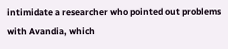intimidate a researcher who pointed out problems with Avandia, which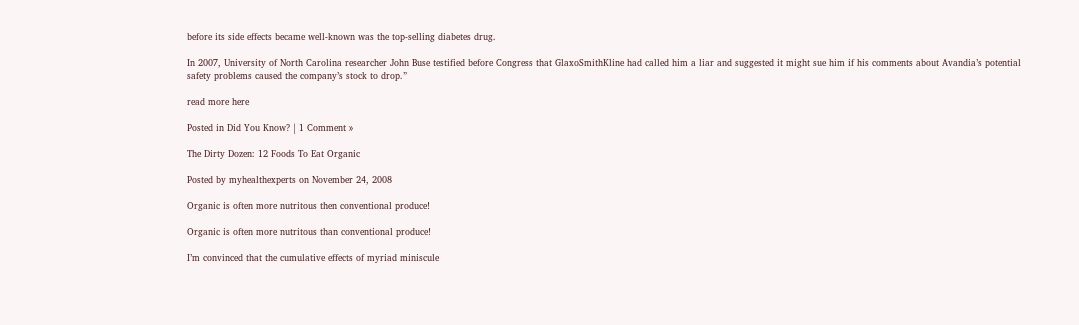before its side effects became well-known was the top-selling diabetes drug.

In 2007, University of North Carolina researcher John Buse testified before Congress that GlaxoSmithKline had called him a liar and suggested it might sue him if his comments about Avandia’s potential safety problems caused the company’s stock to drop.”

read more here

Posted in Did You Know? | 1 Comment »

The Dirty Dozen: 12 Foods To Eat Organic

Posted by myhealthexperts on November 24, 2008

Organic is often more nutritous then conventional produce!

Organic is often more nutritous than conventional produce!

I’m convinced that the cumulative effects of myriad miniscule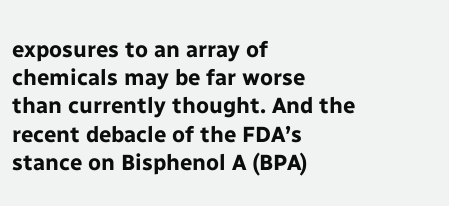exposures to an array of chemicals may be far worse than currently thought. And the recent debacle of the FDA’s stance on Bisphenol A (BPA)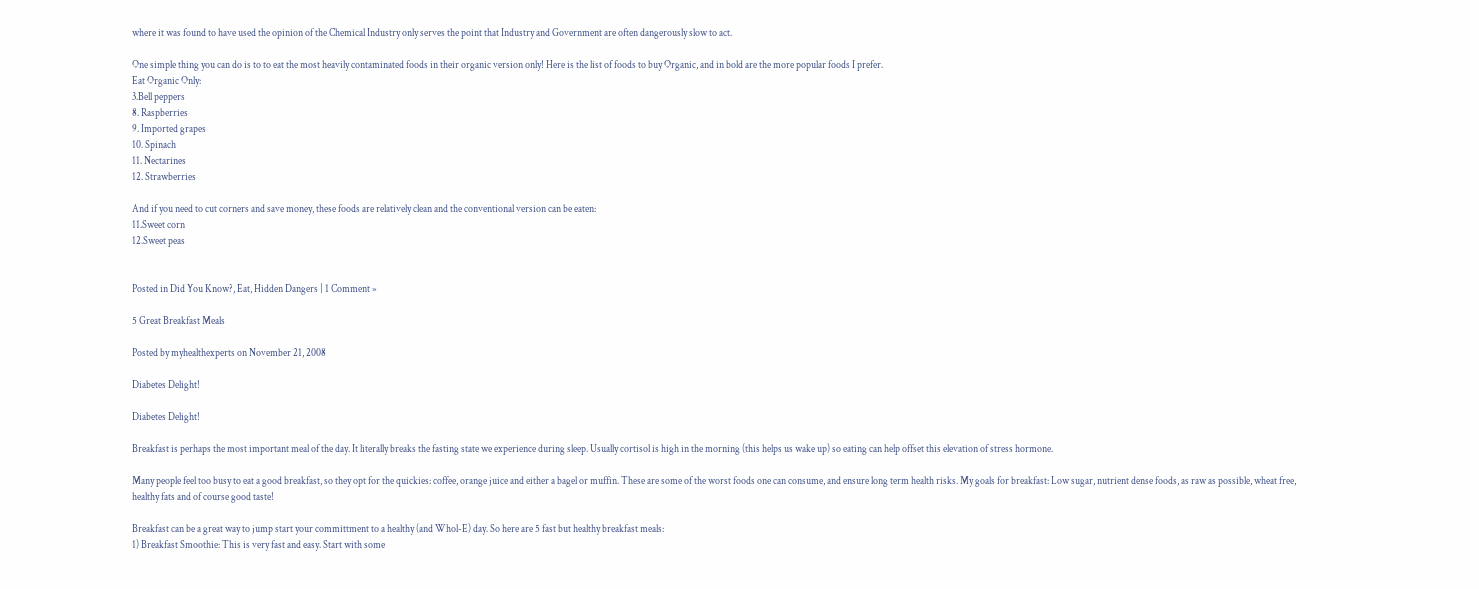where it was found to have used the opinion of the Chemical Industry only serves the point that Industry and Government are often dangerously slow to act.

One simple thing you can do is to to eat the most heavily contaminated foods in their organic version only! Here is the list of foods to buy Organic, and in bold are the more popular foods I prefer.
Eat Organic Only:
3.Bell peppers
8. Raspberries
9. Imported grapes
10. Spinach
11. Nectarines
12. Strawberries

And if you need to cut corners and save money, these foods are relatively clean and the conventional version can be eaten:
11.Sweet corn
12.Sweet peas


Posted in Did You Know?, Eat, Hidden Dangers | 1 Comment »

5 Great Breakfast Meals

Posted by myhealthexperts on November 21, 2008

Diabetes Delight!

Diabetes Delight!

Breakfast is perhaps the most important meal of the day. It literally breaks the fasting state we experience during sleep. Usually cortisol is high in the morning (this helps us wake up) so eating can help offset this elevation of stress hormone.

Many people feel too busy to eat a good breakfast, so they opt for the quickies: coffee, orange juice and either a bagel or muffin. These are some of the worst foods one can consume, and ensure long term health risks. My goals for breakfast: Low sugar, nutrient dense foods, as raw as possible, wheat free, healthy fats and of course good taste!

Breakfast can be a great way to jump start your committment to a healthy (and Whol-E) day. So here are 5 fast but healthy breakfast meals:
1) Breakfast Smoothie: This is very fast and easy. Start with some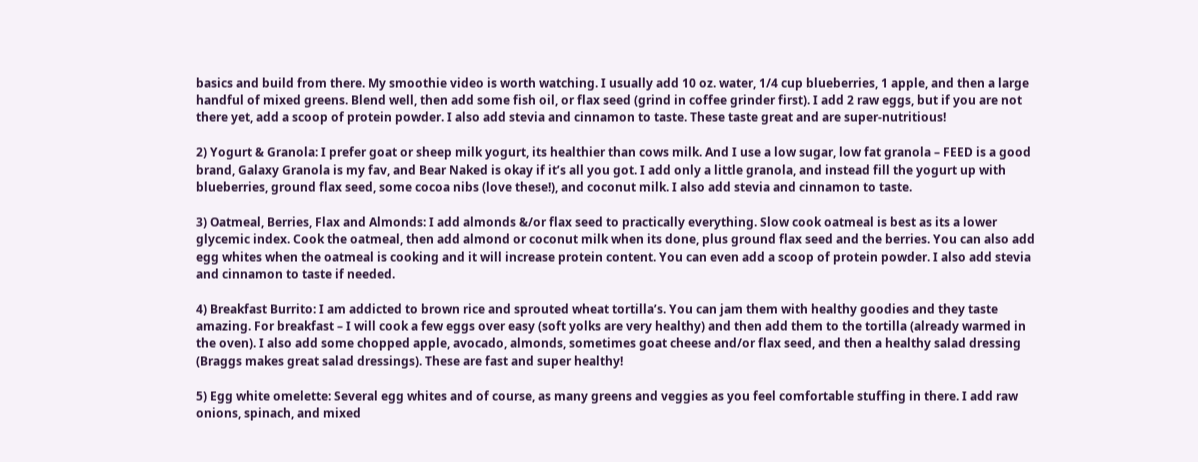basics and build from there. My smoothie video is worth watching. I usually add 10 oz. water, 1/4 cup blueberries, 1 apple, and then a large handful of mixed greens. Blend well, then add some fish oil, or flax seed (grind in coffee grinder first). I add 2 raw eggs, but if you are not there yet, add a scoop of protein powder. I also add stevia and cinnamon to taste. These taste great and are super-nutritious!

2) Yogurt & Granola: I prefer goat or sheep milk yogurt, its healthier than cows milk. And I use a low sugar, low fat granola – FEED is a good brand, Galaxy Granola is my fav, and Bear Naked is okay if it’s all you got. I add only a little granola, and instead fill the yogurt up with blueberries, ground flax seed, some cocoa nibs (love these!), and coconut milk. I also add stevia and cinnamon to taste.

3) Oatmeal, Berries, Flax and Almonds: I add almonds &/or flax seed to practically everything. Slow cook oatmeal is best as its a lower glycemic index. Cook the oatmeal, then add almond or coconut milk when its done, plus ground flax seed and the berries. You can also add egg whites when the oatmeal is cooking and it will increase protein content. You can even add a scoop of protein powder. I also add stevia and cinnamon to taste if needed.

4) Breakfast Burrito: I am addicted to brown rice and sprouted wheat tortilla’s. You can jam them with healthy goodies and they taste amazing. For breakfast – I will cook a few eggs over easy (soft yolks are very healthy) and then add them to the tortilla (already warmed in the oven). I also add some chopped apple, avocado, almonds, sometimes goat cheese and/or flax seed, and then a healthy salad dressing (Braggs makes great salad dressings). These are fast and super healthy!

5) Egg white omelette: Several egg whites and of course, as many greens and veggies as you feel comfortable stuffing in there. I add raw onions, spinach, and mixed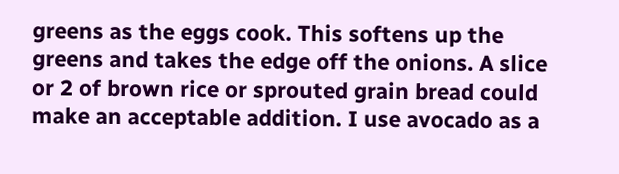greens as the eggs cook. This softens up the greens and takes the edge off the onions. A slice or 2 of brown rice or sprouted grain bread could make an acceptable addition. I use avocado as a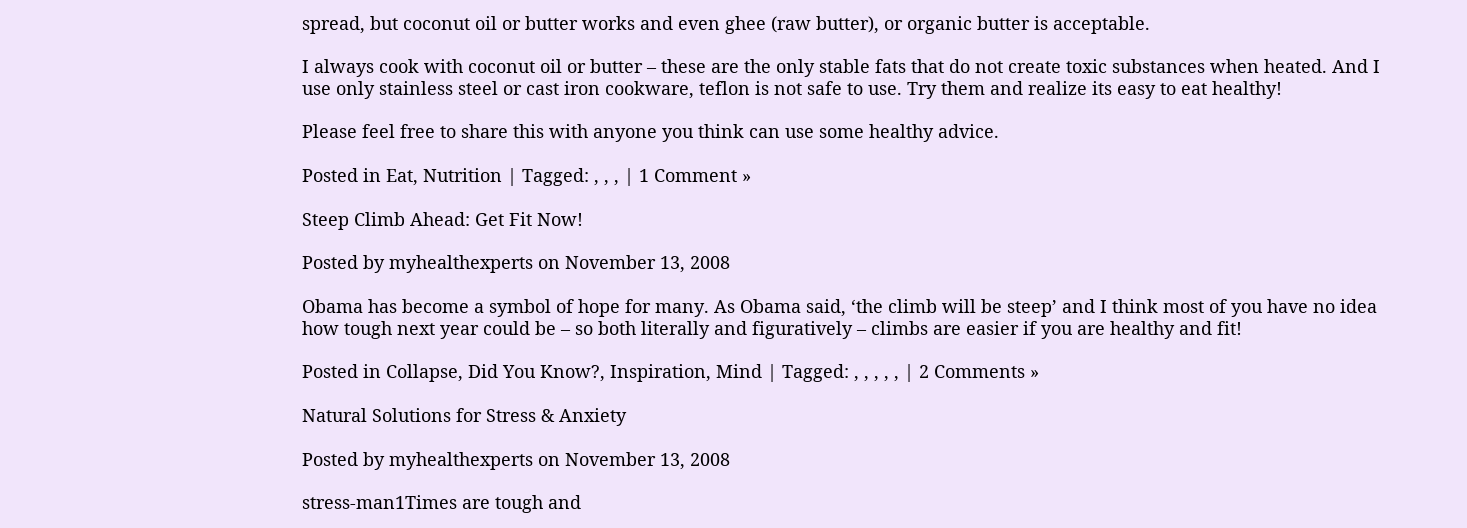spread, but coconut oil or butter works and even ghee (raw butter), or organic butter is acceptable.

I always cook with coconut oil or butter – these are the only stable fats that do not create toxic substances when heated. And I use only stainless steel or cast iron cookware, teflon is not safe to use. Try them and realize its easy to eat healthy!

Please feel free to share this with anyone you think can use some healthy advice.

Posted in Eat, Nutrition | Tagged: , , , | 1 Comment »

Steep Climb Ahead: Get Fit Now!

Posted by myhealthexperts on November 13, 2008

Obama has become a symbol of hope for many. As Obama said, ‘the climb will be steep’ and I think most of you have no idea how tough next year could be – so both literally and figuratively – climbs are easier if you are healthy and fit!

Posted in Collapse, Did You Know?, Inspiration, Mind | Tagged: , , , , , | 2 Comments »

Natural Solutions for Stress & Anxiety

Posted by myhealthexperts on November 13, 2008

stress-man1Times are tough and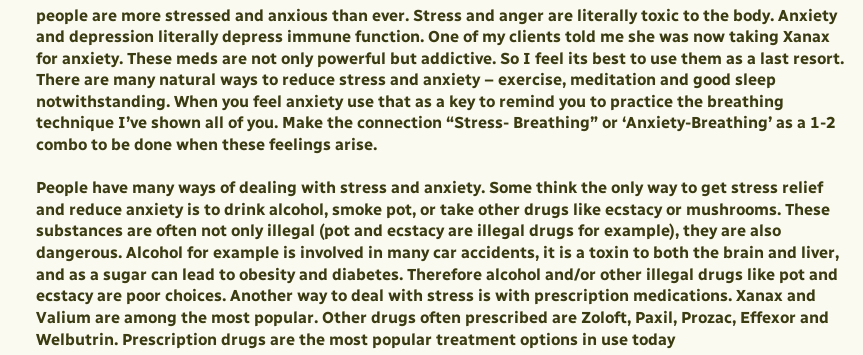people are more stressed and anxious than ever. Stress and anger are literally toxic to the body. Anxiety and depression literally depress immune function. One of my clients told me she was now taking Xanax for anxiety. These meds are not only powerful but addictive. So I feel its best to use them as a last resort. There are many natural ways to reduce stress and anxiety – exercise, meditation and good sleep notwithstanding. When you feel anxiety use that as a key to remind you to practice the breathing technique I’ve shown all of you. Make the connection “Stress- Breathing” or ‘Anxiety-Breathing’ as a 1-2 combo to be done when these feelings arise.

People have many ways of dealing with stress and anxiety. Some think the only way to get stress relief and reduce anxiety is to drink alcohol, smoke pot, or take other drugs like ecstacy or mushrooms. These substances are often not only illegal (pot and ecstacy are illegal drugs for example), they are also dangerous. Alcohol for example is involved in many car accidents, it is a toxin to both the brain and liver, and as a sugar can lead to obesity and diabetes. Therefore alcohol and/or other illegal drugs like pot and ecstacy are poor choices. Another way to deal with stress is with prescription medications. Xanax and Valium are among the most popular. Other drugs often prescribed are Zoloft, Paxil, Prozac, Effexor and Welbutrin. Prescription drugs are the most popular treatment options in use today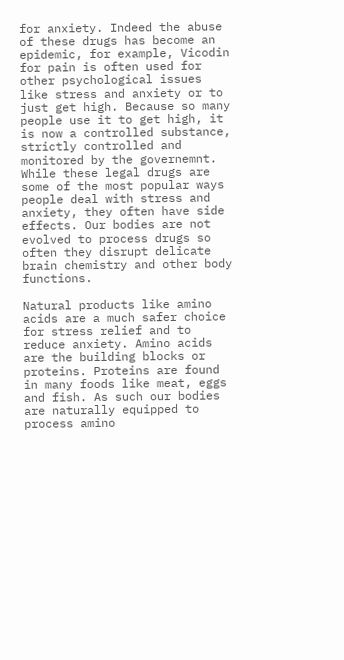for anxiety. Indeed the abuse of these drugs has become an epidemic, for example, Vicodin for pain is often used for other psychological issues like stress and anxiety or to just get high. Because so many people use it to get high, it is now a controlled substance, strictly controlled and monitored by the governemnt. While these legal drugs are some of the most popular ways people deal with stress and anxiety, they often have side effects. Our bodies are not evolved to process drugs so often they disrupt delicate brain chemistry and other body functions.

Natural products like amino acids are a much safer choice for stress relief and to reduce anxiety. Amino acids are the building blocks or proteins. Proteins are found in many foods like meat, eggs and fish. As such our bodies are naturally equipped to process amino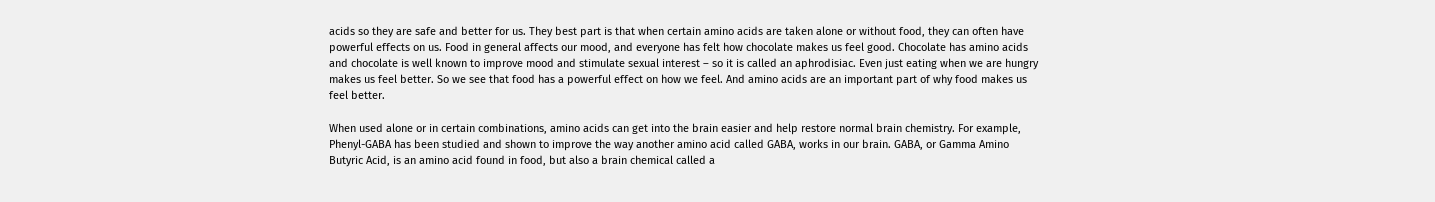acids so they are safe and better for us. They best part is that when certain amino acids are taken alone or without food, they can often have powerful effects on us. Food in general affects our mood, and everyone has felt how chocolate makes us feel good. Chocolate has amino acids and chocolate is well known to improve mood and stimulate sexual interest – so it is called an aphrodisiac. Even just eating when we are hungry makes us feel better. So we see that food has a powerful effect on how we feel. And amino acids are an important part of why food makes us feel better.

When used alone or in certain combinations, amino acids can get into the brain easier and help restore normal brain chemistry. For example, Phenyl-GABA has been studied and shown to improve the way another amino acid called GABA, works in our brain. GABA, or Gamma Amino Butyric Acid, is an amino acid found in food, but also a brain chemical called a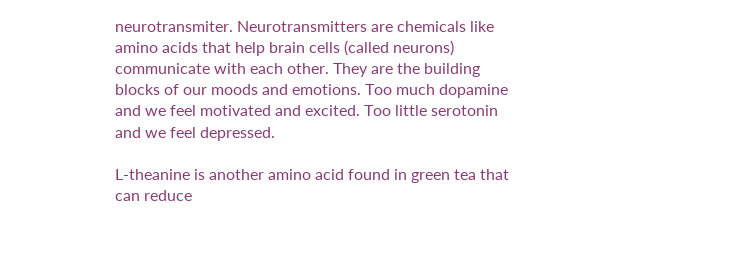neurotransmiter. Neurotransmitters are chemicals like amino acids that help brain cells (called neurons) communicate with each other. They are the building blocks of our moods and emotions. Too much dopamine and we feel motivated and excited. Too little serotonin and we feel depressed.

L-theanine is another amino acid found in green tea that can reduce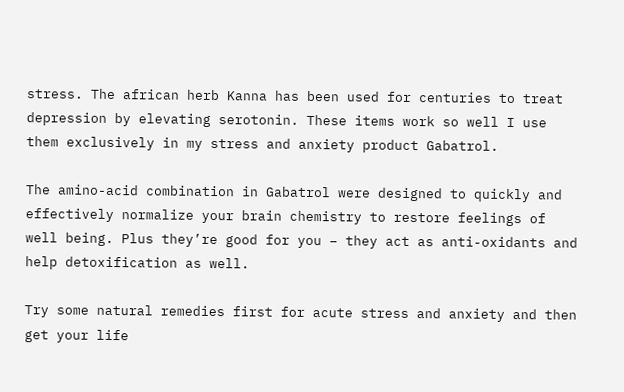stress. The african herb Kanna has been used for centuries to treat depression by elevating serotonin. These items work so well I use them exclusively in my stress and anxiety product Gabatrol.

The amino-acid combination in Gabatrol were designed to quickly and effectively normalize your brain chemistry to restore feelings of well being. Plus they’re good for you – they act as anti-oxidants and help detoxification as well.

Try some natural remedies first for acute stress and anxiety and then get your life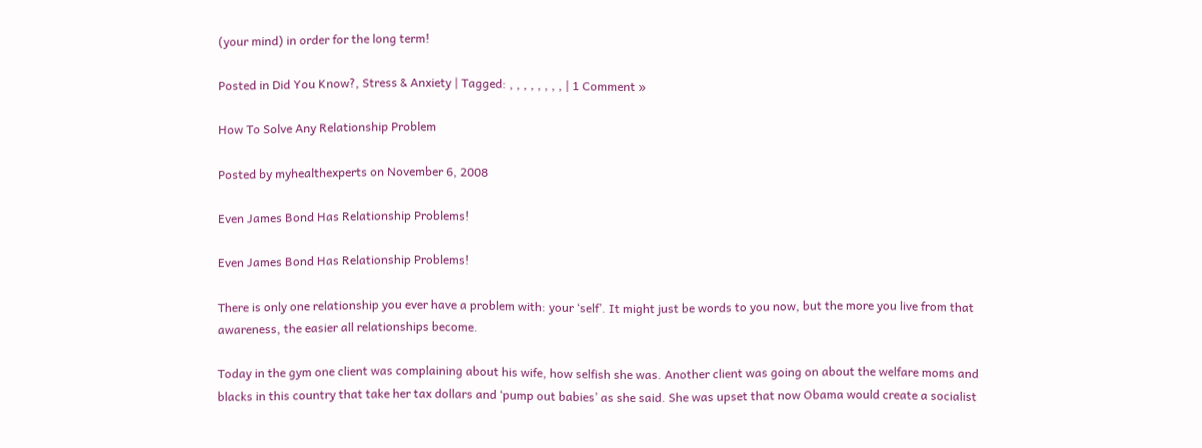(your mind) in order for the long term!

Posted in Did You Know?, Stress & Anxiety | Tagged: , , , , , , , , | 1 Comment »

How To Solve Any Relationship Problem

Posted by myhealthexperts on November 6, 2008

Even James Bond Has Relationship Problems!

Even James Bond Has Relationship Problems!

There is only one relationship you ever have a problem with: your ‘self’. It might just be words to you now, but the more you live from that awareness, the easier all relationships become.

Today in the gym one client was complaining about his wife, how selfish she was. Another client was going on about the welfare moms and blacks in this country that take her tax dollars and ‘pump out babies’ as she said. She was upset that now Obama would create a socialist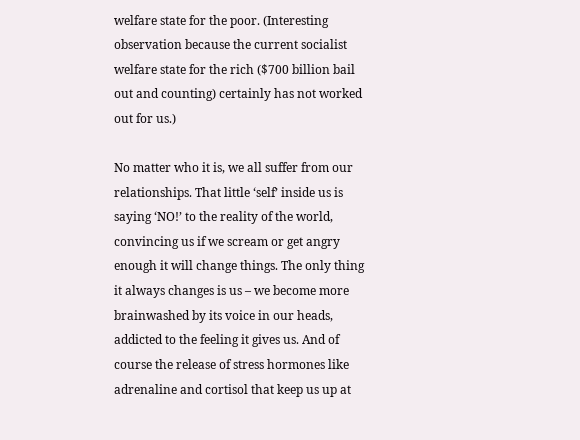welfare state for the poor. (Interesting observation because the current socialist welfare state for the rich ($700 billion bail out and counting) certainly has not worked out for us.)

No matter who it is, we all suffer from our relationships. That little ‘self’ inside us is saying ‘NO!’ to the reality of the world, convincing us if we scream or get angry enough it will change things. The only thing it always changes is us – we become more brainwashed by its voice in our heads, addicted to the feeling it gives us. And of course the release of stress hormones like adrenaline and cortisol that keep us up at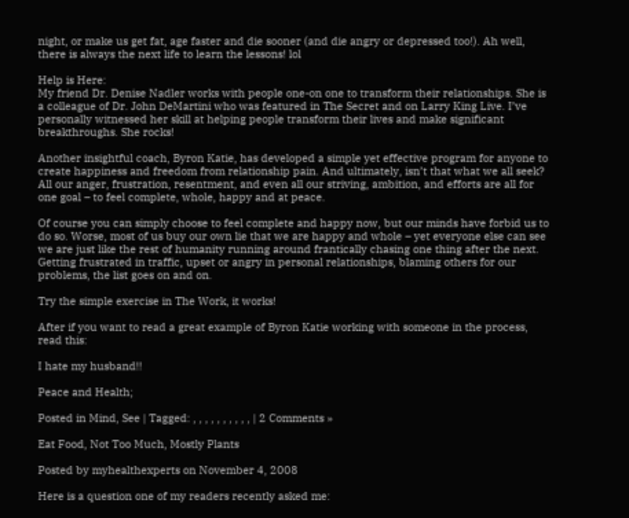night, or make us get fat, age faster and die sooner (and die angry or depressed too!). Ah well, there is always the next life to learn the lessons! lol

Help is Here:
My friend Dr. Denise Nadler works with people one-on one to transform their relationships. She is a colleague of Dr. John DeMartini who was featured in The Secret and on Larry King Live. I’ve personally witnessed her skill at helping people transform their lives and make significant breakthroughs. She rocks!

Another insightful coach, Byron Katie, has developed a simple yet effective program for anyone to create happiness and freedom from relationship pain. And ultimately, isn’t that what we all seek? All our anger, frustration, resentment, and even all our striving, ambition, and efforts are all for one goal – to feel complete, whole, happy and at peace.

Of course you can simply choose to feel complete and happy now, but our minds have forbid us to do so. Worse, most of us buy our own lie that we are happy and whole – yet everyone else can see we are just like the rest of humanity running around frantically chasing one thing after the next. Getting frustrated in traffic, upset or angry in personal relationships, blaming others for our problems, the list goes on and on.

Try the simple exercise in The Work, it works!

After if you want to read a great example of Byron Katie working with someone in the process, read this:

I hate my husband!!

Peace and Health;

Posted in Mind, See | Tagged: , , , , , , , , , , | 2 Comments »

Eat Food, Not Too Much, Mostly Plants

Posted by myhealthexperts on November 4, 2008

Here is a question one of my readers recently asked me: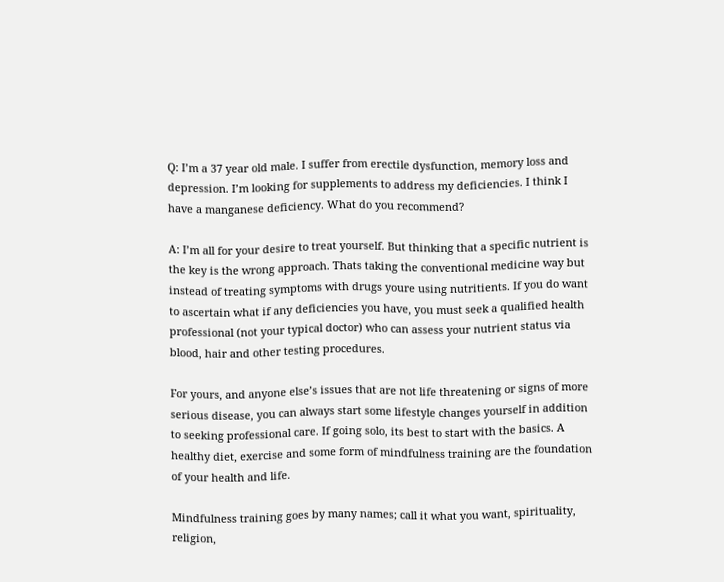Q: I’m a 37 year old male. I suffer from erectile dysfunction, memory loss and depression. I’m looking for supplements to address my deficiencies. I think I have a manganese deficiency. What do you recommend?

A: I’m all for your desire to treat yourself. But thinking that a specific nutrient is the key is the wrong approach. Thats taking the conventional medicine way but instead of treating symptoms with drugs youre using nutritients. If you do want to ascertain what if any deficiencies you have, you must seek a qualified health professional (not your typical doctor) who can assess your nutrient status via blood, hair and other testing procedures.

For yours, and anyone else’s issues that are not life threatening or signs of more serious disease, you can always start some lifestyle changes yourself in addition to seeking professional care. If going solo, its best to start with the basics. A healthy diet, exercise and some form of mindfulness training are the foundation of your health and life.

Mindfulness training goes by many names; call it what you want, spirituality, religion,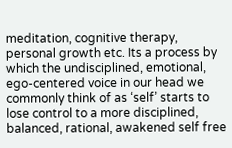meditation, cognitive therapy, personal growth etc. Its a process by which the undisciplined, emotional, ego-centered voice in our head we commonly think of as ‘self’ starts to lose control to a more disciplined, balanced, rational, awakened self free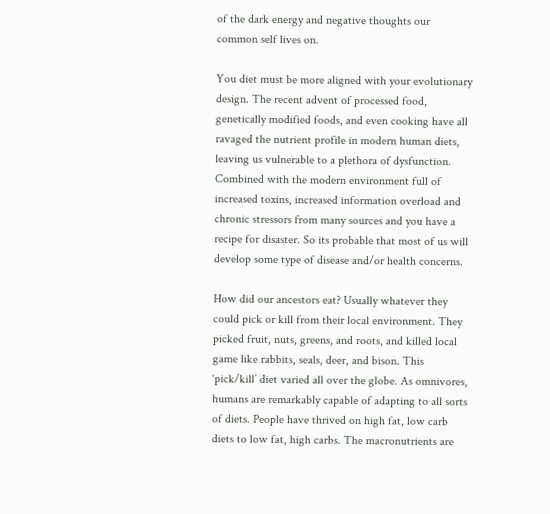of the dark energy and negative thoughts our common self lives on.

You diet must be more aligned with your evolutionary design. The recent advent of processed food, genetically modified foods, and even cooking have all ravaged the nutrient profile in modern human diets, leaving us vulnerable to a plethora of dysfunction. Combined with the modern environment full of increased toxins, increased information overload and chronic stressors from many sources and you have a recipe for disaster. So its probable that most of us will develop some type of disease and/or health concerns.

How did our ancestors eat? Usually whatever they could pick or kill from their local environment. They picked fruit, nuts, greens, and roots, and killed local game like rabbits, seals, deer, and bison. This ‘pick/kill’ diet varied all over the globe. As omnivores, humans are remarkably capable of adapting to all sorts of diets. People have thrived on high fat, low carb diets to low fat, high carbs. The macronutrients are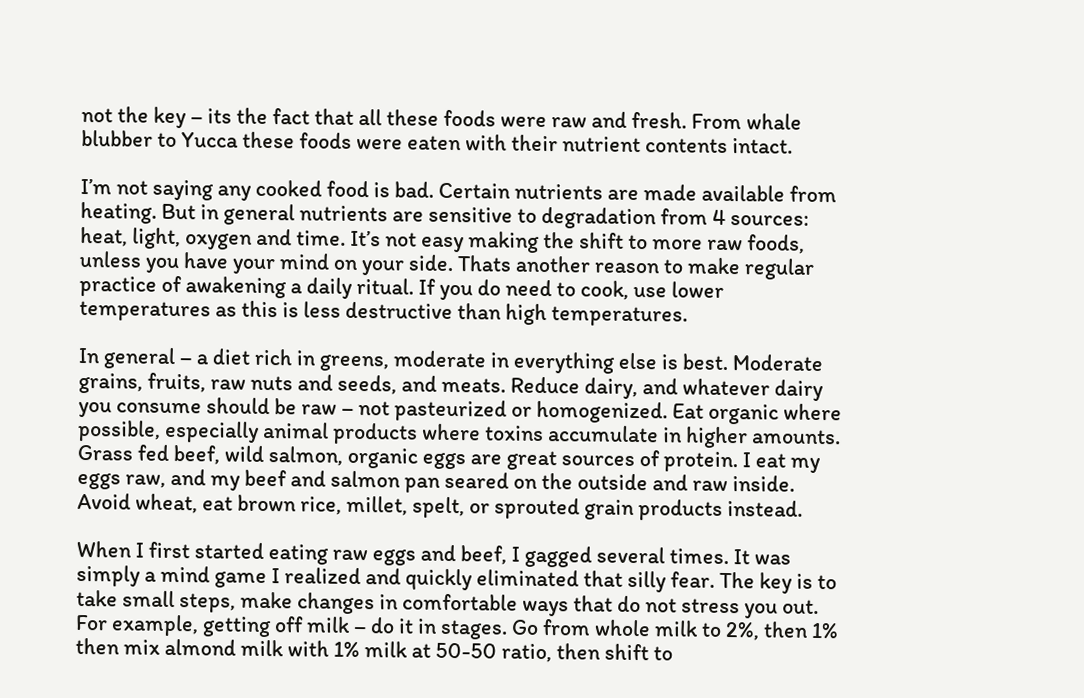not the key – its the fact that all these foods were raw and fresh. From whale blubber to Yucca these foods were eaten with their nutrient contents intact.

I’m not saying any cooked food is bad. Certain nutrients are made available from heating. But in general nutrients are sensitive to degradation from 4 sources: heat, light, oxygen and time. It’s not easy making the shift to more raw foods, unless you have your mind on your side. Thats another reason to make regular practice of awakening a daily ritual. If you do need to cook, use lower temperatures as this is less destructive than high temperatures.

In general – a diet rich in greens, moderate in everything else is best. Moderate grains, fruits, raw nuts and seeds, and meats. Reduce dairy, and whatever dairy you consume should be raw – not pasteurized or homogenized. Eat organic where possible, especially animal products where toxins accumulate in higher amounts. Grass fed beef, wild salmon, organic eggs are great sources of protein. I eat my eggs raw, and my beef and salmon pan seared on the outside and raw inside. Avoid wheat, eat brown rice, millet, spelt, or sprouted grain products instead.

When I first started eating raw eggs and beef, I gagged several times. It was simply a mind game I realized and quickly eliminated that silly fear. The key is to take small steps, make changes in comfortable ways that do not stress you out. For example, getting off milk – do it in stages. Go from whole milk to 2%, then 1% then mix almond milk with 1% milk at 50-50 ratio, then shift to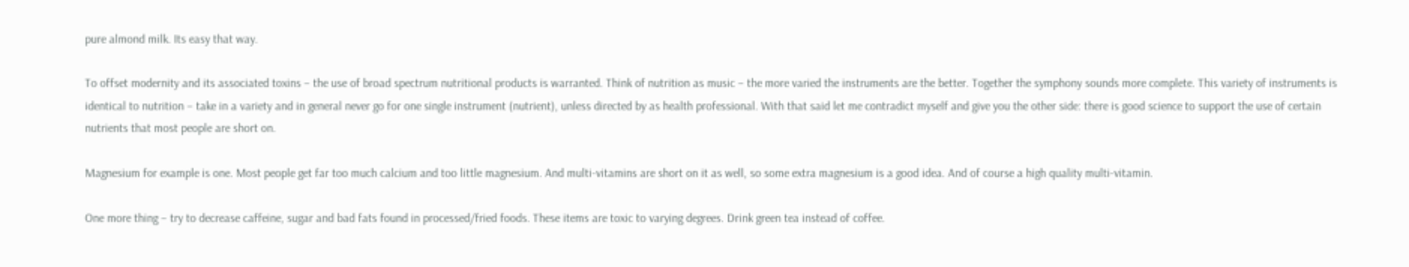pure almond milk. Its easy that way.

To offset modernity and its associated toxins – the use of broad spectrum nutritional products is warranted. Think of nutrition as music – the more varied the instruments are the better. Together the symphony sounds more complete. This variety of instruments is identical to nutrition – take in a variety and in general never go for one single instrument (nutrient), unless directed by as health professional. With that said let me contradict myself and give you the other side: there is good science to support the use of certain nutrients that most people are short on.

Magnesium for example is one. Most people get far too much calcium and too little magnesium. And multi-vitamins are short on it as well, so some extra magnesium is a good idea. And of course a high quality multi-vitamin.

One more thing – try to decrease caffeine, sugar and bad fats found in processed/fried foods. These items are toxic to varying degrees. Drink green tea instead of coffee.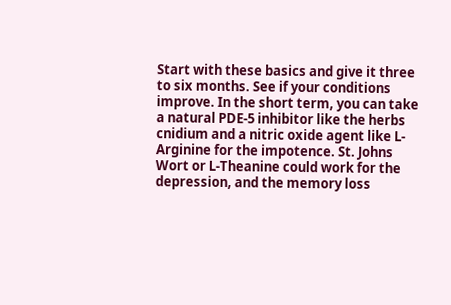Start with these basics and give it three to six months. See if your conditions improve. In the short term, you can take a natural PDE-5 inhibitor like the herbs cnidium and a nitric oxide agent like L-Arginine for the impotence. St. Johns Wort or L-Theanine could work for the depression, and the memory loss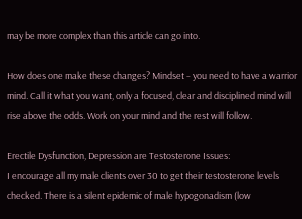may be more complex than this article can go into.

How does one make these changes? Mindset – you need to have a warrior mind. Call it what you want, only a focused, clear and disciplined mind will rise above the odds. Work on your mind and the rest will follow.

Erectile Dysfunction, Depression are Testosterone Issues:
I encourage all my male clients over 30 to get their testosterone levels checked. There is a silent epidemic of male hypogonadism (low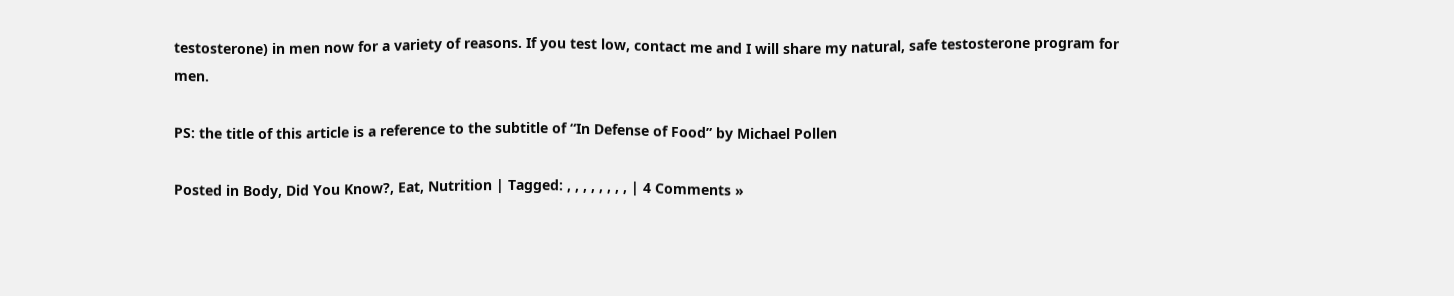testosterone) in men now for a variety of reasons. If you test low, contact me and I will share my natural, safe testosterone program for men.

PS: the title of this article is a reference to the subtitle of “In Defense of Food” by Michael Pollen

Posted in Body, Did You Know?, Eat, Nutrition | Tagged: , , , , , , , , | 4 Comments »